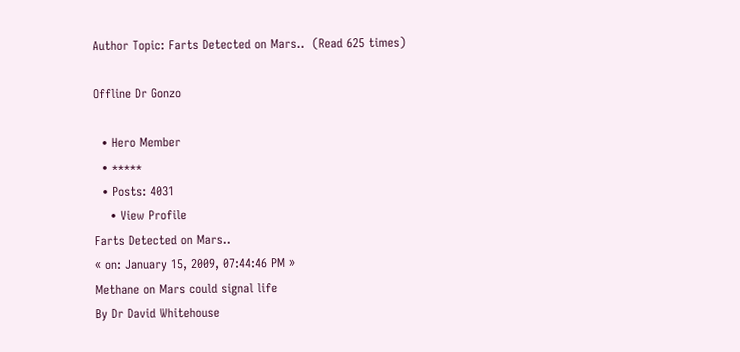Author Topic: Farts Detected on Mars..  (Read 625 times)

Offline Dr Gonzo

  • Hero Member
  • *****
  • Posts: 4031
    • View Profile
Farts Detected on Mars..
« on: January 15, 2009, 07:44:46 PM »
Methane on Mars could signal life
By Dr David Whitehouse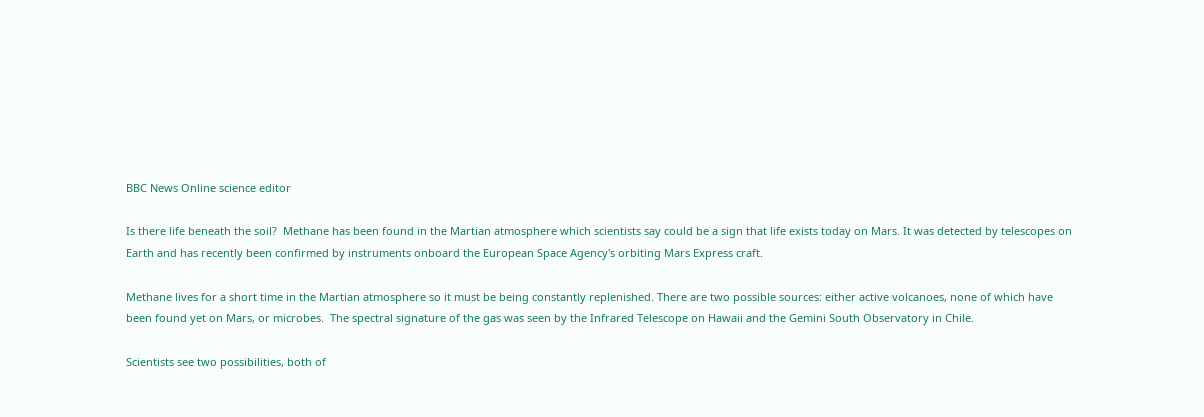BBC News Online science editor

Is there life beneath the soil?  Methane has been found in the Martian atmosphere which scientists say could be a sign that life exists today on Mars. It was detected by telescopes on Earth and has recently been confirmed by instruments onboard the European Space Agency's orbiting Mars Express craft.

Methane lives for a short time in the Martian atmosphere so it must be being constantly replenished. There are two possible sources: either active volcanoes, none of which have been found yet on Mars, or microbes.  The spectral signature of the gas was seen by the Infrared Telescope on Hawaii and the Gemini South Observatory in Chile.

Scientists see two possibilities, both of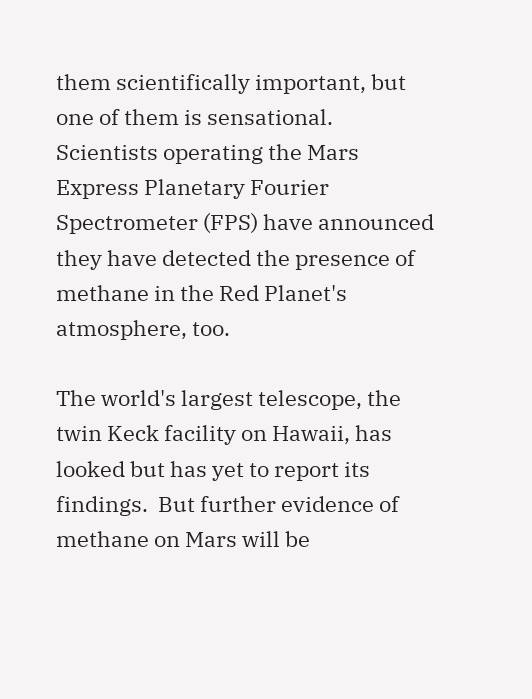them scientifically important, but one of them is sensational.
Scientists operating the Mars Express Planetary Fourier Spectrometer (FPS) have announced they have detected the presence of methane in the Red Planet's atmosphere, too.

The world's largest telescope, the twin Keck facility on Hawaii, has looked but has yet to report its findings.  But further evidence of methane on Mars will be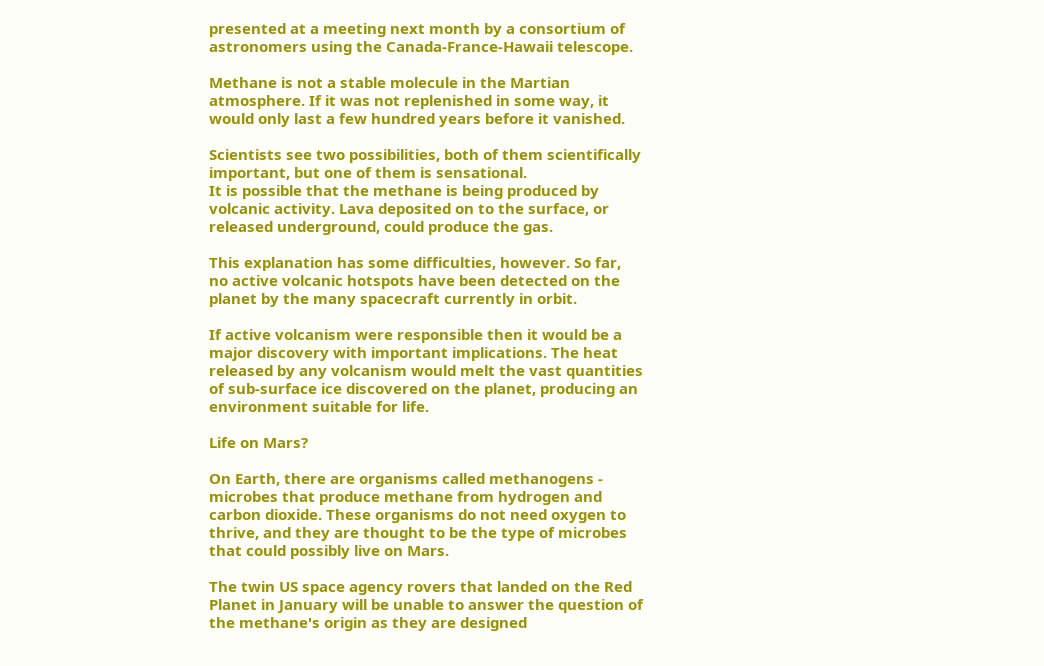presented at a meeting next month by a consortium of astronomers using the Canada-France-Hawaii telescope.

Methane is not a stable molecule in the Martian atmosphere. If it was not replenished in some way, it would only last a few hundred years before it vanished.

Scientists see two possibilities, both of them scientifically important, but one of them is sensational.
It is possible that the methane is being produced by volcanic activity. Lava deposited on to the surface, or released underground, could produce the gas.

This explanation has some difficulties, however. So far, no active volcanic hotspots have been detected on the planet by the many spacecraft currently in orbit.

If active volcanism were responsible then it would be a major discovery with important implications. The heat released by any volcanism would melt the vast quantities of sub-surface ice discovered on the planet, producing an environment suitable for life.

Life on Mars?

On Earth, there are organisms called methanogens - microbes that produce methane from hydrogen and carbon dioxide. These organisms do not need oxygen to thrive, and they are thought to be the type of microbes that could possibly live on Mars.

The twin US space agency rovers that landed on the Red Planet in January will be unable to answer the question of the methane's origin as they are designed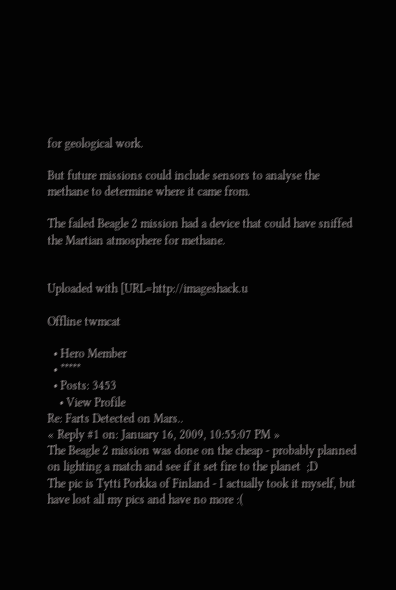for geological work.

But future missions could include sensors to analyse the methane to determine where it came from.

The failed Beagle 2 mission had a device that could have sniffed the Martian atmosphere for methane.


Uploaded with [URL=http://imageshack.u

Offline twmcat

  • Hero Member
  • *****
  • Posts: 3453
    • View Profile
Re: Farts Detected on Mars..
« Reply #1 on: January 16, 2009, 10:55:07 PM »
The Beagle 2 mission was done on the cheap - probably planned on lighting a match and see if it set fire to the planet  ;D
The pic is Tytti Porkka of Finland - I actually took it myself, but have lost all my pics and have no more :(